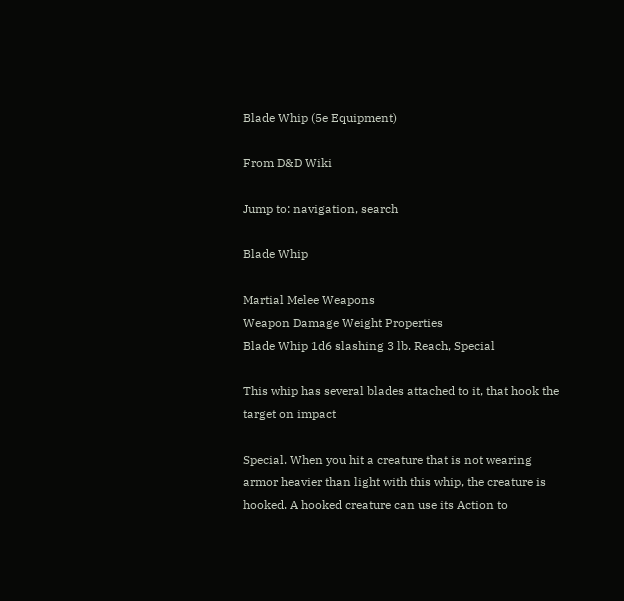Blade Whip (5e Equipment)

From D&D Wiki

Jump to: navigation, search

Blade Whip

Martial Melee Weapons
Weapon Damage Weight Properties
Blade Whip 1d6 slashing 3 lb. Reach, Special

This whip has several blades attached to it, that hook the target on impact

Special. When you hit a creature that is not wearing armor heavier than light with this whip, the creature is hooked. A hooked creature can use its Action to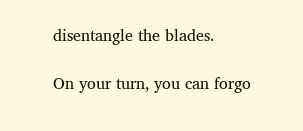disentangle the blades.

On your turn, you can forgo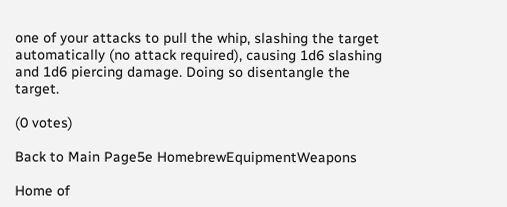one of your attacks to pull the whip, slashing the target automatically (no attack required), causing 1d6 slashing and 1d6 piercing damage. Doing so disentangle the target.

(0 votes)

Back to Main Page5e HomebrewEquipmentWeapons

Home of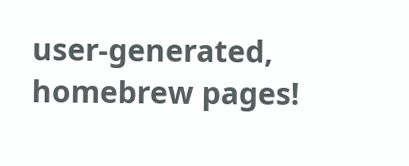user-generated,
homebrew pages!